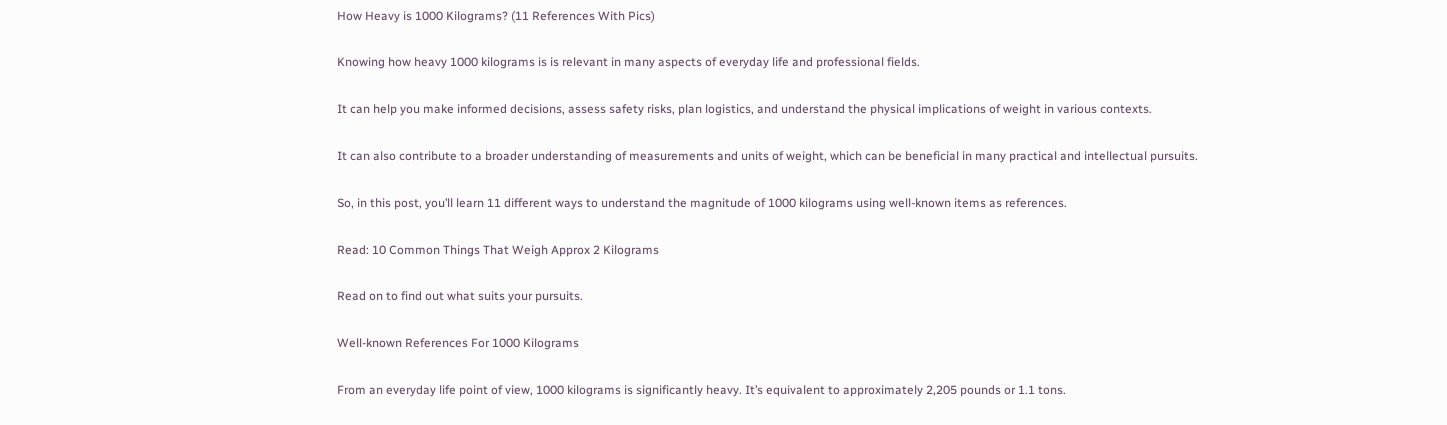How Heavy is 1000 Kilograms? (11 References With Pics)

Knowing how heavy 1000 kilograms is is relevant in many aspects of everyday life and professional fields.

It can help you make informed decisions, assess safety risks, plan logistics, and understand the physical implications of weight in various contexts.

It can also contribute to a broader understanding of measurements and units of weight, which can be beneficial in many practical and intellectual pursuits.

So, in this post, you’ll learn 11 different ways to understand the magnitude of 1000 kilograms using well-known items as references.

Read: 10 Common Things That Weigh Approx 2 Kilograms

Read on to find out what suits your pursuits.

Well-known References For 1000 Kilograms

From an everyday life point of view, 1000 kilograms is significantly heavy. It’s equivalent to approximately 2,205 pounds or 1.1 tons.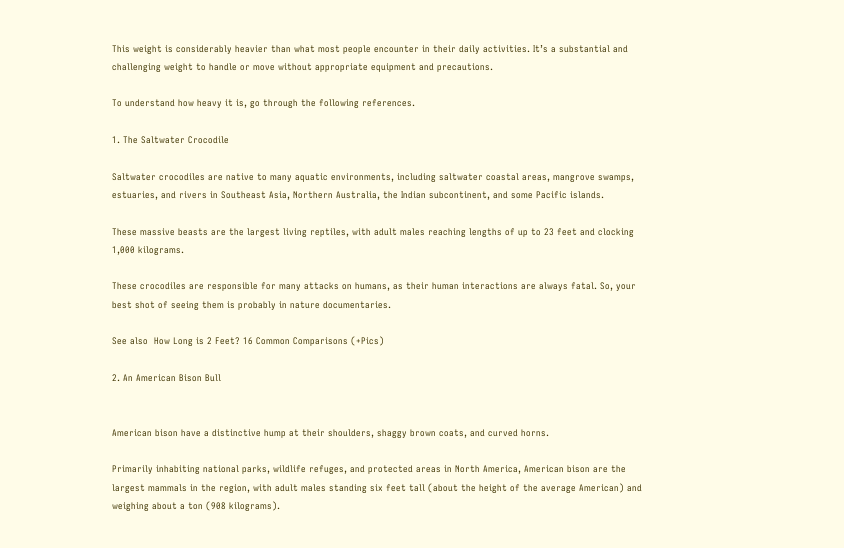This weight is considerably heavier than what most people encounter in their daily activities. It’s a substantial and challenging weight to handle or move without appropriate equipment and precautions.

To understand how heavy it is, go through the following references.

1. The Saltwater Crocodile

Saltwater crocodiles are native to many aquatic environments, including saltwater coastal areas, mangrove swamps, estuaries, and rivers in Southeast Asia, Northern Australia, the Indian subcontinent, and some Pacific islands.

These massive beasts are the largest living reptiles, with adult males reaching lengths of up to 23 feet and clocking 1,000 kilograms.

These crocodiles are responsible for many attacks on humans, as their human interactions are always fatal. So, your best shot of seeing them is probably in nature documentaries.

See also  How Long is 2 Feet? 16 Common Comparisons (+Pics)

2. An American Bison Bull


American bison have a distinctive hump at their shoulders, shaggy brown coats, and curved horns.

Primarily inhabiting national parks, wildlife refuges, and protected areas in North America, American bison are the largest mammals in the region, with adult males standing six feet tall (about the height of the average American) and weighing about a ton (908 kilograms).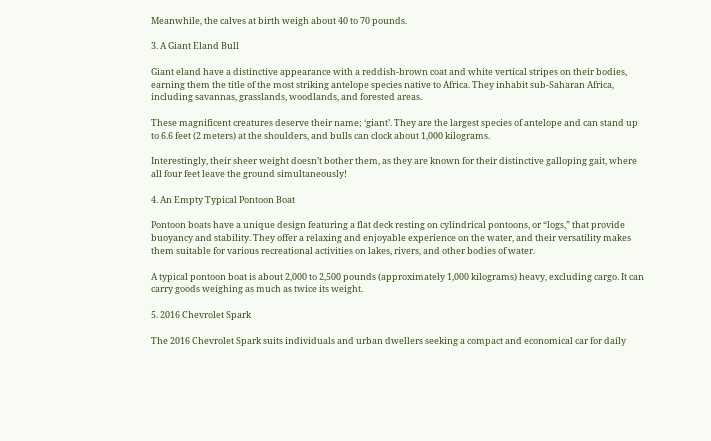Meanwhile, the calves at birth weigh about 40 to 70 pounds.

3. A Giant Eland Bull

Giant eland have a distinctive appearance with a reddish-brown coat and white vertical stripes on their bodies, earning them the title of the most striking antelope species native to Africa. They inhabit sub-Saharan Africa, including savannas, grasslands, woodlands, and forested areas.

These magnificent creatures deserve their name; ‘giant’. They are the largest species of antelope and can stand up to 6.6 feet (2 meters) at the shoulders, and bulls can clock about 1,000 kilograms.

Interestingly, their sheer weight doesn’t bother them, as they are known for their distinctive galloping gait, where all four feet leave the ground simultaneously!

4. An Empty Typical Pontoon Boat

Pontoon boats have a unique design featuring a flat deck resting on cylindrical pontoons, or “logs,” that provide buoyancy and stability. They offer a relaxing and enjoyable experience on the water, and their versatility makes them suitable for various recreational activities on lakes, rivers, and other bodies of water.

A typical pontoon boat is about 2,000 to 2,500 pounds (approximately 1,000 kilograms) heavy, excluding cargo. It can carry goods weighing as much as twice its weight.

5. 2016 Chevrolet Spark

The 2016 Chevrolet Spark suits individuals and urban dwellers seeking a compact and economical car for daily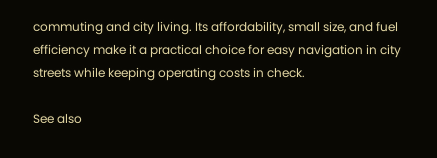commuting and city living. Its affordability, small size, and fuel efficiency make it a practical choice for easy navigation in city streets while keeping operating costs in check.

See also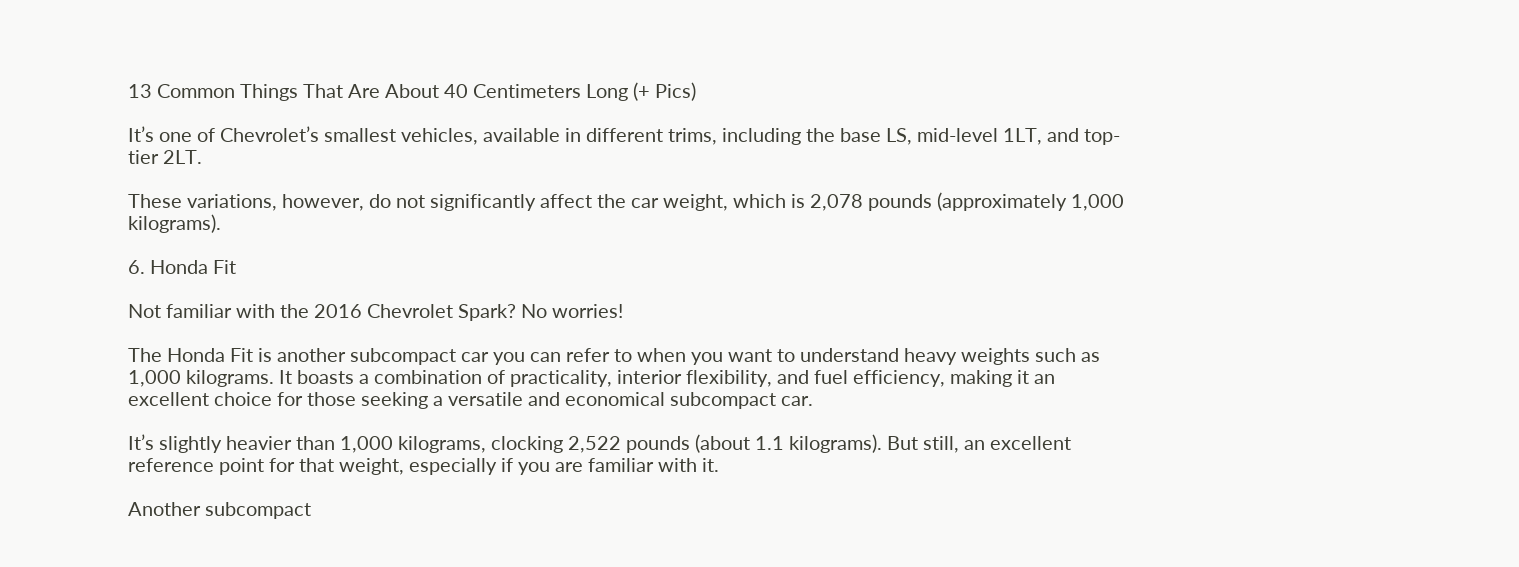13 Common Things That Are About 40 Centimeters Long (+ Pics)

It’s one of Chevrolet’s smallest vehicles, available in different trims, including the base LS, mid-level 1LT, and top-tier 2LT.

These variations, however, do not significantly affect the car weight, which is 2,078 pounds (approximately 1,000 kilograms).

6. Honda Fit

Not familiar with the 2016 Chevrolet Spark? No worries!

The Honda Fit is another subcompact car you can refer to when you want to understand heavy weights such as 1,000 kilograms. It boasts a combination of practicality, interior flexibility, and fuel efficiency, making it an excellent choice for those seeking a versatile and economical subcompact car.

It’s slightly heavier than 1,000 kilograms, clocking 2,522 pounds (about 1.1 kilograms). But still, an excellent reference point for that weight, especially if you are familiar with it.

Another subcompact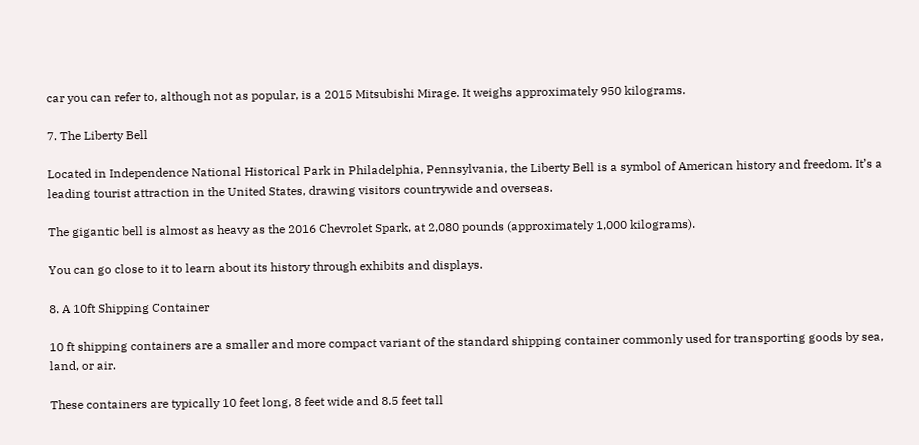car you can refer to, although not as popular, is a 2015 Mitsubishi Mirage. It weighs approximately 950 kilograms.

7. The Liberty Bell

Located in Independence National Historical Park in Philadelphia, Pennsylvania, the Liberty Bell is a symbol of American history and freedom. It’s a leading tourist attraction in the United States, drawing visitors countrywide and overseas.

The gigantic bell is almost as heavy as the 2016 Chevrolet Spark, at 2,080 pounds (approximately 1,000 kilograms).

You can go close to it to learn about its history through exhibits and displays.

8. A 10ft Shipping Container

10 ft shipping containers are a smaller and more compact variant of the standard shipping container commonly used for transporting goods by sea, land, or air.

These containers are typically 10 feet long, 8 feet wide and 8.5 feet tall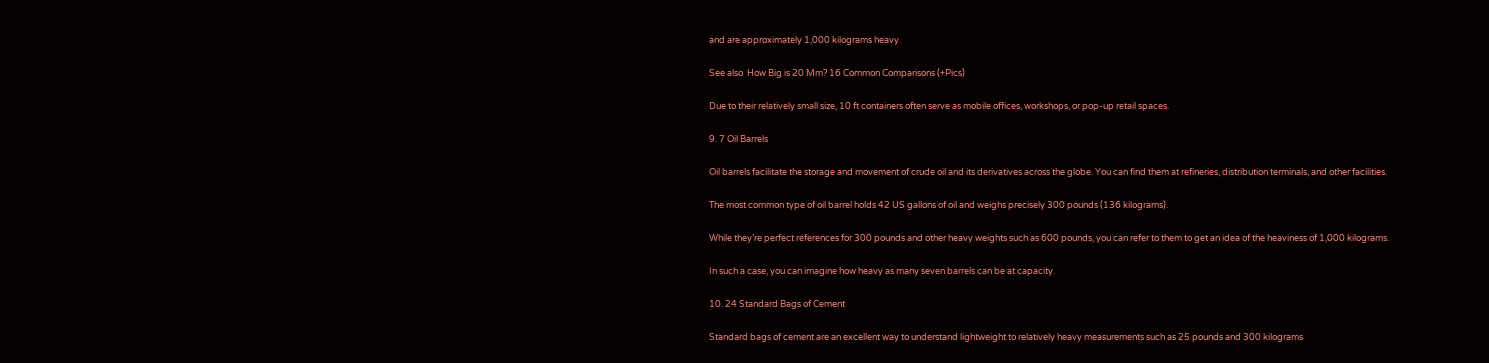and are approximately 1,000 kilograms heavy.

See also  How Big is 20 Mm? 16 Common Comparisons (+Pics)

Due to their relatively small size, 10 ft containers often serve as mobile offices, workshops, or pop-up retail spaces.

9. 7 Oil Barrels

Oil barrels facilitate the storage and movement of crude oil and its derivatives across the globe. You can find them at refineries, distribution terminals, and other facilities.

The most common type of oil barrel holds 42 US gallons of oil and weighs precisely 300 pounds (136 kilograms).

While they’re perfect references for 300 pounds and other heavy weights such as 600 pounds, you can refer to them to get an idea of the heaviness of 1,000 kilograms.

In such a case, you can imagine how heavy as many seven barrels can be at capacity.

10. 24 Standard Bags of Cement

Standard bags of cement are an excellent way to understand lightweight to relatively heavy measurements such as 25 pounds and 300 kilograms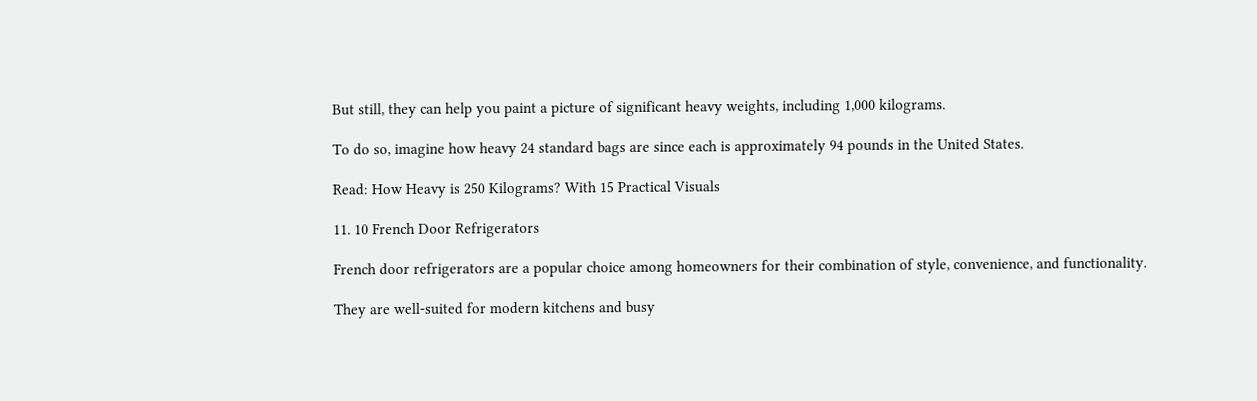But still, they can help you paint a picture of significant heavy weights, including 1,000 kilograms.

To do so, imagine how heavy 24 standard bags are since each is approximately 94 pounds in the United States.

Read: How Heavy is 250 Kilograms? With 15 Practical Visuals

11. 10 French Door Refrigerators

French door refrigerators are a popular choice among homeowners for their combination of style, convenience, and functionality.

They are well-suited for modern kitchens and busy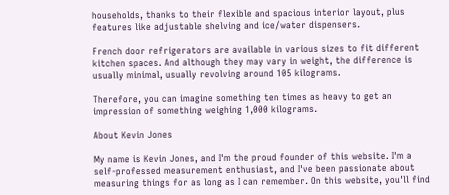households, thanks to their flexible and spacious interior layout, plus features like adjustable shelving and ice/water dispensers.

French door refrigerators are available in various sizes to fit different kitchen spaces. And although they may vary in weight, the difference is usually minimal, usually revolving around 105 kilograms.

Therefore, you can imagine something ten times as heavy to get an impression of something weighing 1,000 kilograms.

About Kevin Jones

My name is Kevin Jones, and I'm the proud founder of this website. I'm a self-professed measurement enthusiast, and I've been passionate about measuring things for as long as I can remember. On this website, you'll find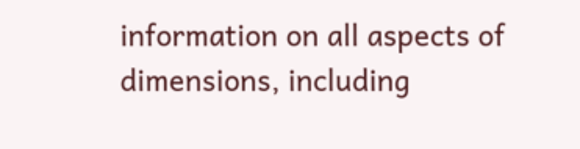information on all aspects of dimensions, including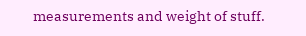measurements and weight of stuff.